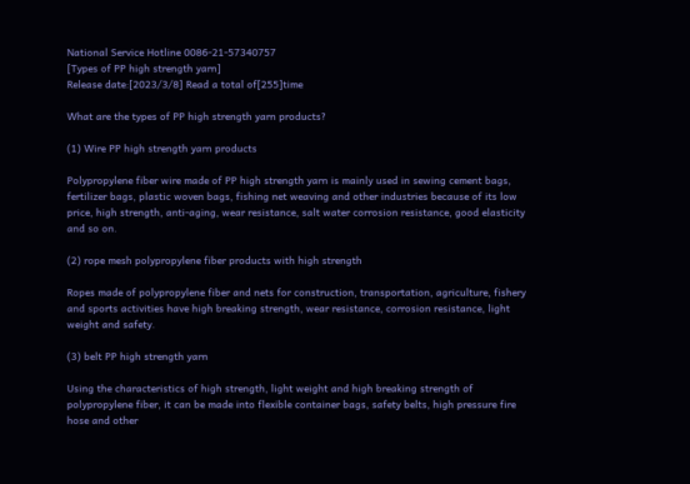National Service Hotline 0086-21-57340757
[Types of PP high strength yarn]
Release date:[2023/3/8] Read a total of[255]time

What are the types of PP high strength yarn products?

(1) Wire PP high strength yarn products

Polypropylene fiber wire made of PP high strength yarn is mainly used in sewing cement bags, fertilizer bags, plastic woven bags, fishing net weaving and other industries because of its low price, high strength, anti-aging, wear resistance, salt water corrosion resistance, good elasticity and so on.

(2) rope mesh polypropylene fiber products with high strength

Ropes made of polypropylene fiber and nets for construction, transportation, agriculture, fishery and sports activities have high breaking strength, wear resistance, corrosion resistance, light weight and safety.

(3) belt PP high strength yarn

Using the characteristics of high strength, light weight and high breaking strength of polypropylene fiber, it can be made into flexible container bags, safety belts, high pressure fire hose and other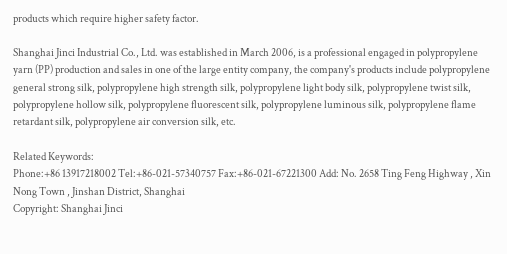products which require higher safety factor.

Shanghai Jinci Industrial Co., Ltd. was established in March 2006, is a professional engaged in polypropylene yarn (PP) production and sales in one of the large entity company, the company's products include polypropylene general strong silk, polypropylene high strength silk, polypropylene light body silk, polypropylene twist silk, polypropylene hollow silk, polypropylene fluorescent silk, polypropylene luminous silk, polypropylene flame retardant silk, polypropylene air conversion silk, etc.

Related Keywords:
Phone:+86 13917218002 Tel:+86-021-57340757 Fax:+86-021-67221300 Add: No. 2658 Ting Feng Highway , Xin Nong Town , Jinshan District, Shanghai
Copyright: Shanghai Jinci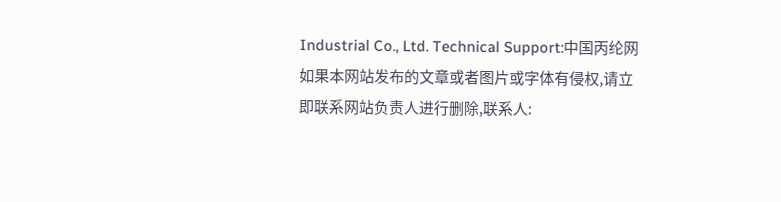Industrial Co., Ltd. Technical Support:中国丙纶网
如果本网站发布的文章或者图片或字体有侵权,请立即联系网站负责人进行删除,联系人: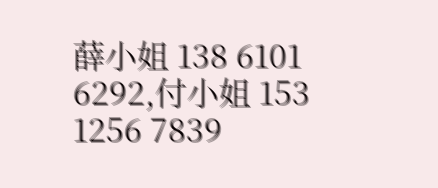薛小姐 138 6101 6292,付小姐 153 1256 7839